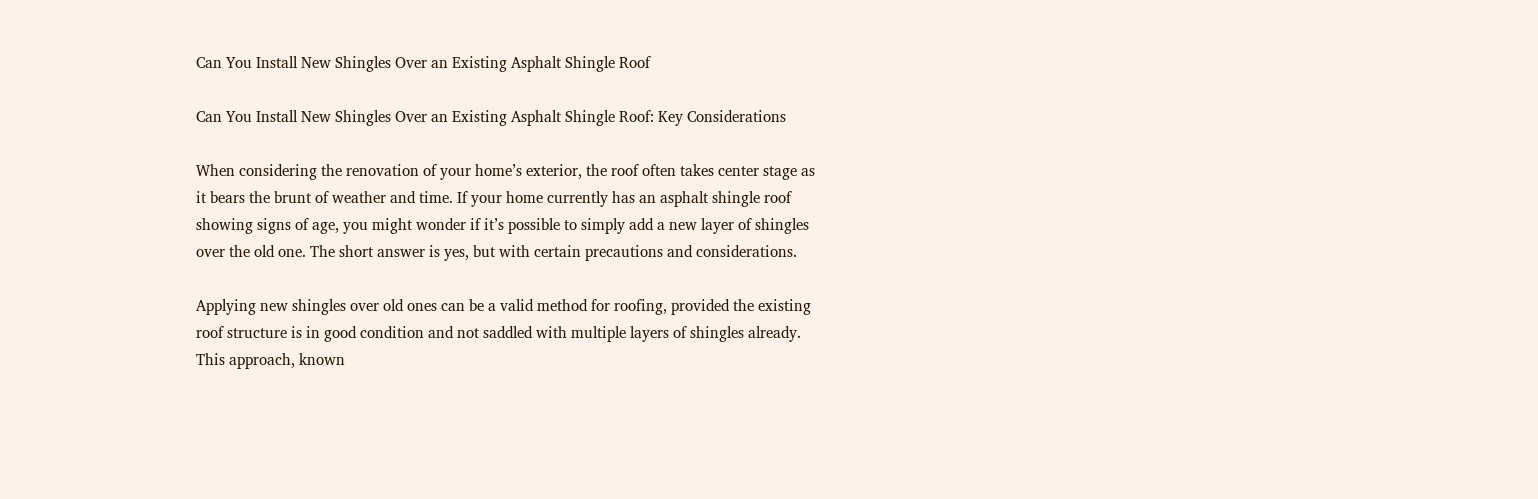Can You Install New Shingles Over an Existing Asphalt Shingle Roof

Can You Install New Shingles Over an Existing Asphalt Shingle Roof: Key Considerations

When considering the renovation of your home’s exterior, the roof often takes center stage as it bears the brunt of weather and time. If your home currently has an asphalt shingle roof showing signs of age, you might wonder if it’s possible to simply add a new layer of shingles over the old one. The short answer is yes, but with certain precautions and considerations.

Applying new shingles over old ones can be a valid method for roofing, provided the existing roof structure is in good condition and not saddled with multiple layers of shingles already. This approach, known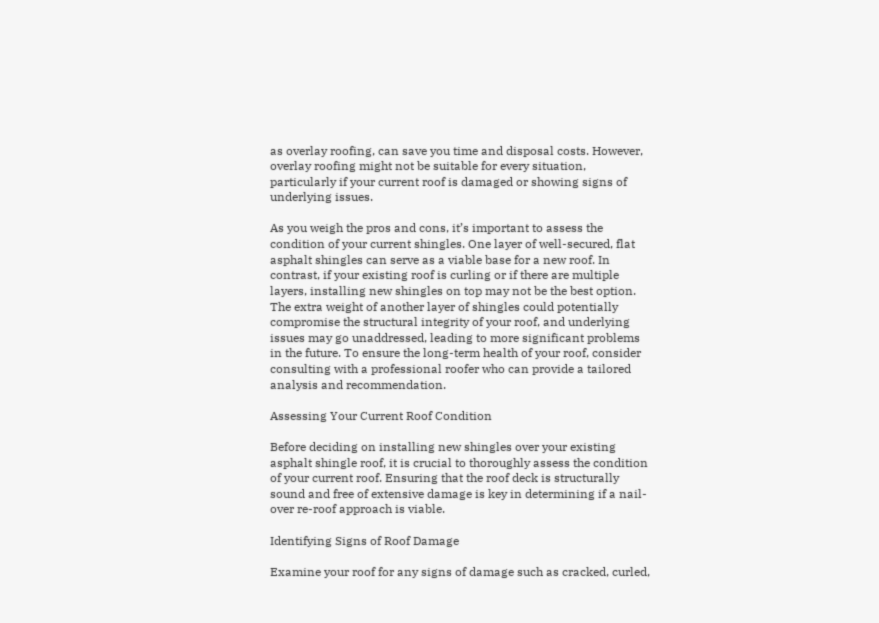as overlay roofing, can save you time and disposal costs. However, overlay roofing might not be suitable for every situation, particularly if your current roof is damaged or showing signs of underlying issues.

As you weigh the pros and cons, it’s important to assess the condition of your current shingles. One layer of well-secured, flat asphalt shingles can serve as a viable base for a new roof. In contrast, if your existing roof is curling or if there are multiple layers, installing new shingles on top may not be the best option. The extra weight of another layer of shingles could potentially compromise the structural integrity of your roof, and underlying issues may go unaddressed, leading to more significant problems in the future. To ensure the long-term health of your roof, consider consulting with a professional roofer who can provide a tailored analysis and recommendation.

Assessing Your Current Roof Condition

Before deciding on installing new shingles over your existing asphalt shingle roof, it is crucial to thoroughly assess the condition of your current roof. Ensuring that the roof deck is structurally sound and free of extensive damage is key in determining if a nail-over re-roof approach is viable.

Identifying Signs of Roof Damage

Examine your roof for any signs of damage such as cracked, curled,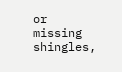or missing shingles,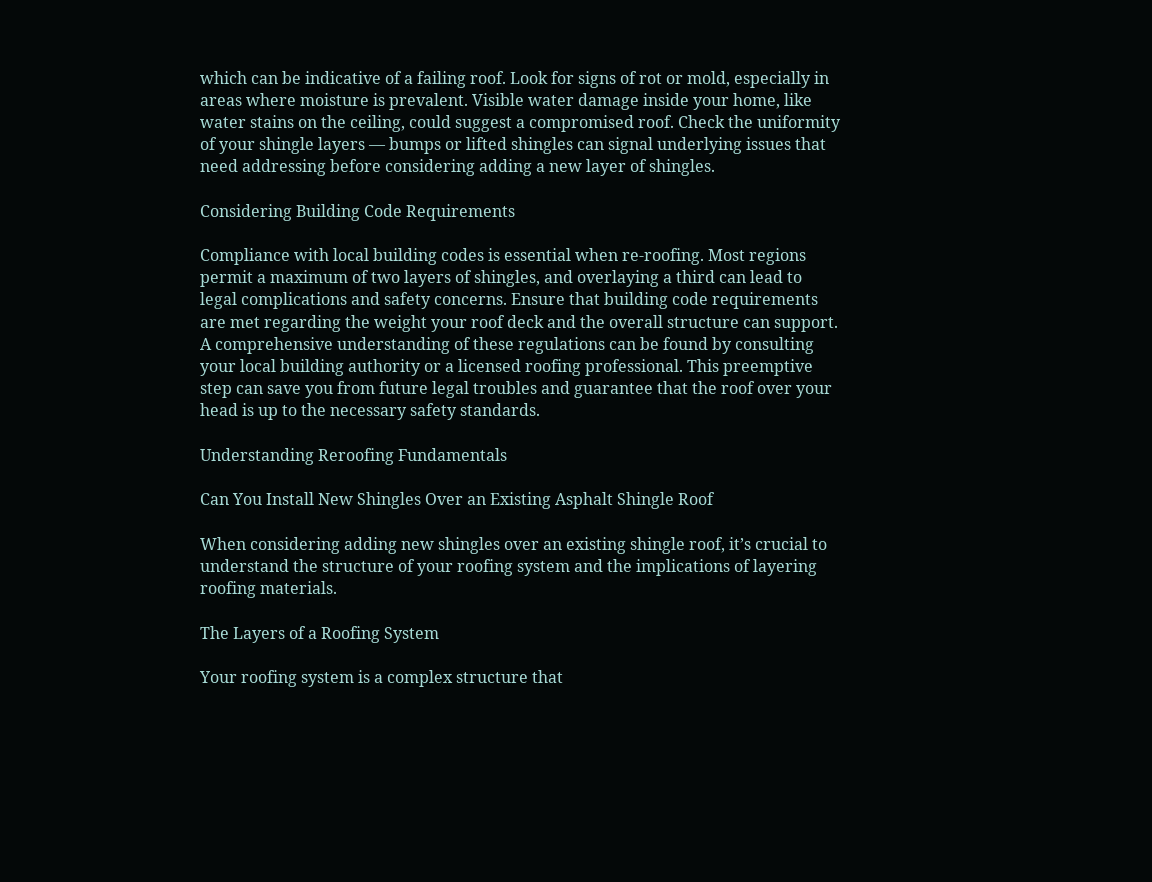which can be indicative of a failing roof. Look for signs of rot or mold, especially in areas where moisture is prevalent. Visible water damage inside your home, like water stains on the ceiling, could suggest a compromised roof. Check the uniformity of your shingle layers — bumps or lifted shingles can signal underlying issues that need addressing before considering adding a new layer of shingles.

Considering Building Code Requirements

Compliance with local building codes is essential when re-roofing. Most regions permit a maximum of two layers of shingles, and overlaying a third can lead to legal complications and safety concerns. Ensure that building code requirements are met regarding the weight your roof deck and the overall structure can support. A comprehensive understanding of these regulations can be found by consulting your local building authority or a licensed roofing professional. This preemptive step can save you from future legal troubles and guarantee that the roof over your head is up to the necessary safety standards.

Understanding Reroofing Fundamentals

Can You Install New Shingles Over an Existing Asphalt Shingle Roof

When considering adding new shingles over an existing shingle roof, it’s crucial to understand the structure of your roofing system and the implications of layering roofing materials.

The Layers of a Roofing System

Your roofing system is a complex structure that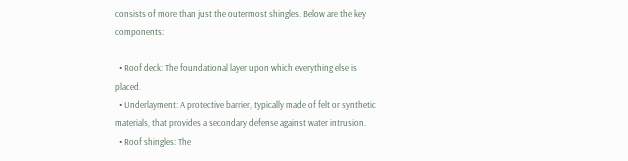consists of more than just the outermost shingles. Below are the key components:

  • Roof deck: The foundational layer upon which everything else is placed.
  • Underlayment: A protective barrier, typically made of felt or synthetic materials, that provides a secondary defense against water intrusion.
  • Roof shingles: The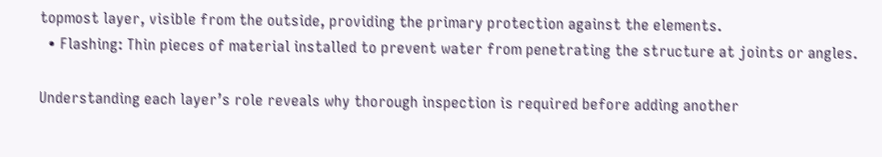topmost layer, visible from the outside, providing the primary protection against the elements.
  • Flashing: Thin pieces of material installed to prevent water from penetrating the structure at joints or angles.

Understanding each layer’s role reveals why thorough inspection is required before adding another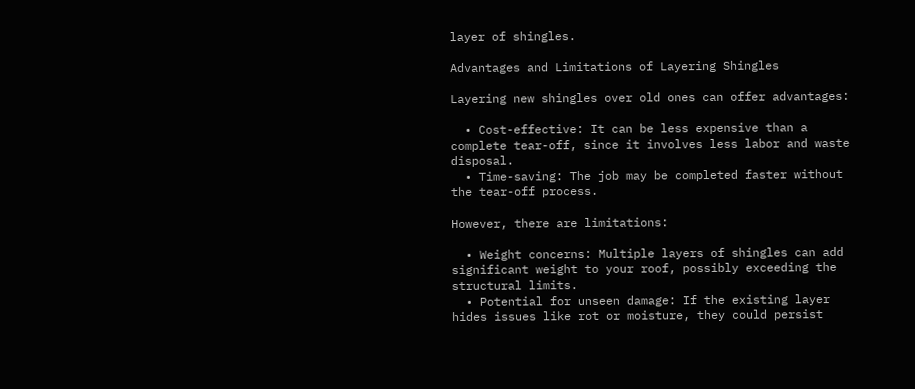layer of shingles.

Advantages and Limitations of Layering Shingles

Layering new shingles over old ones can offer advantages:

  • Cost-effective: It can be less expensive than a complete tear-off, since it involves less labor and waste disposal.
  • Time-saving: The job may be completed faster without the tear-off process.

However, there are limitations:

  • Weight concerns: Multiple layers of shingles can add significant weight to your roof, possibly exceeding the structural limits.
  • Potential for unseen damage: If the existing layer hides issues like rot or moisture, they could persist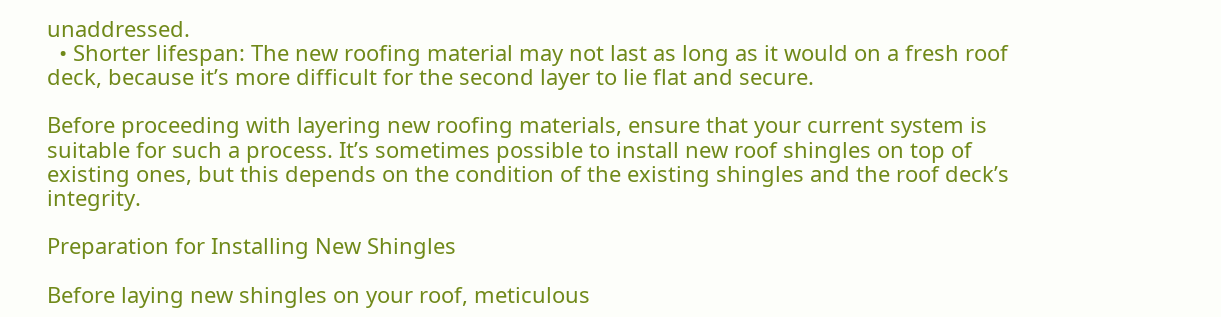unaddressed.
  • Shorter lifespan: The new roofing material may not last as long as it would on a fresh roof deck, because it’s more difficult for the second layer to lie flat and secure.

Before proceeding with layering new roofing materials, ensure that your current system is suitable for such a process. It’s sometimes possible to install new roof shingles on top of existing ones, but this depends on the condition of the existing shingles and the roof deck’s integrity.

Preparation for Installing New Shingles

Before laying new shingles on your roof, meticulous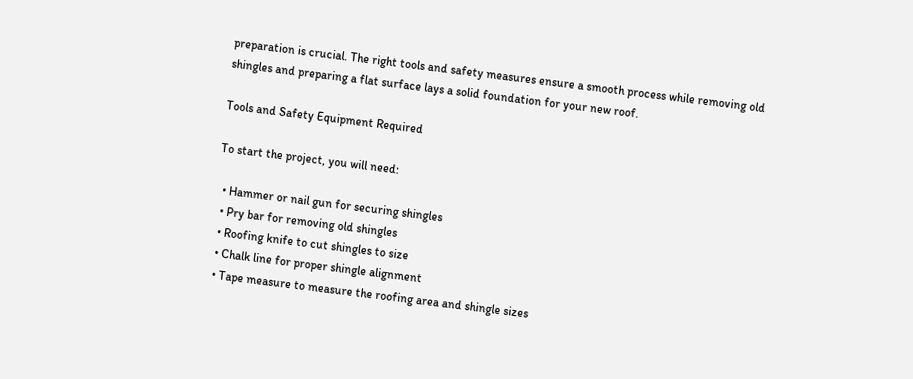preparation is crucial. The right tools and safety measures ensure a smooth process while removing old shingles and preparing a flat surface lays a solid foundation for your new roof.

Tools and Safety Equipment Required

To start the project, you will need:

  • Hammer or nail gun for securing shingles
  • Pry bar for removing old shingles
  • Roofing knife to cut shingles to size
  • Chalk line for proper shingle alignment
  • Tape measure to measure the roofing area and shingle sizes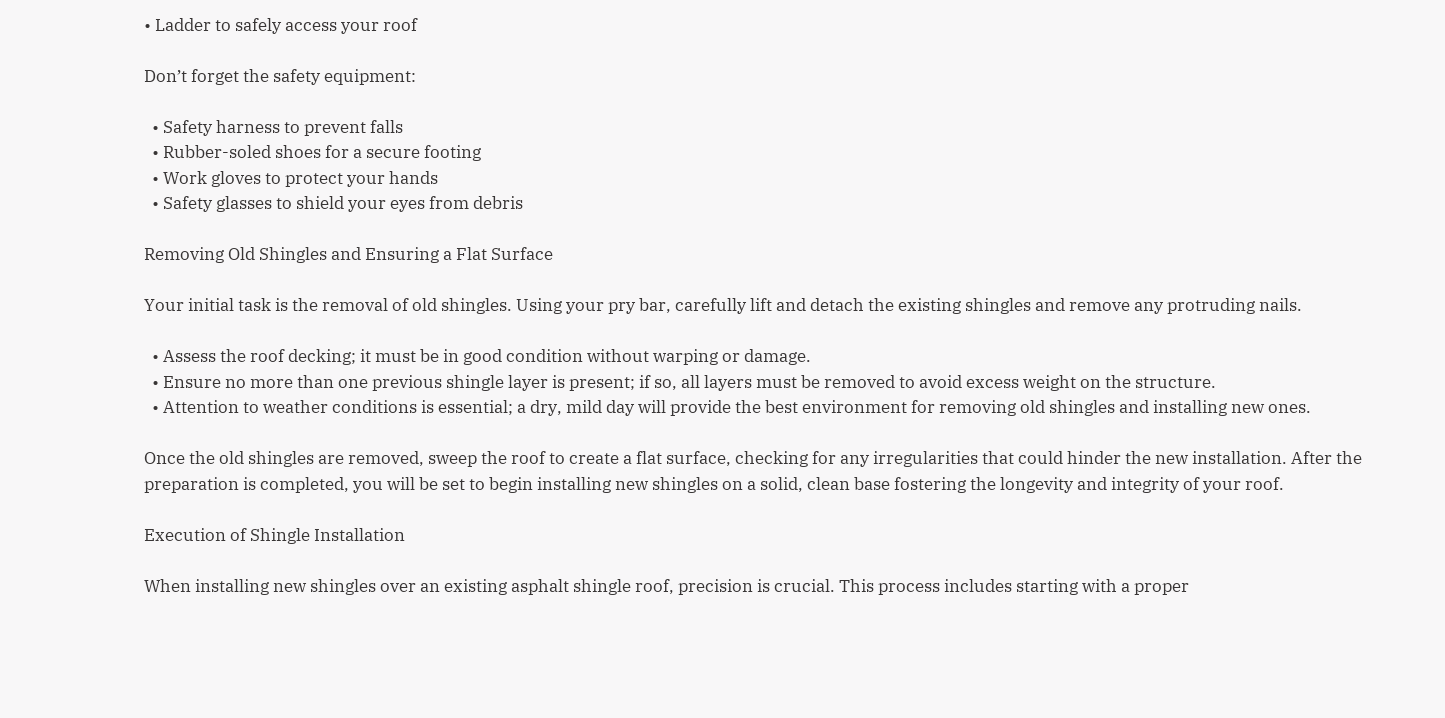• Ladder to safely access your roof

Don’t forget the safety equipment:

  • Safety harness to prevent falls
  • Rubber-soled shoes for a secure footing
  • Work gloves to protect your hands
  • Safety glasses to shield your eyes from debris

Removing Old Shingles and Ensuring a Flat Surface

Your initial task is the removal of old shingles. Using your pry bar, carefully lift and detach the existing shingles and remove any protruding nails.

  • Assess the roof decking; it must be in good condition without warping or damage.
  • Ensure no more than one previous shingle layer is present; if so, all layers must be removed to avoid excess weight on the structure.
  • Attention to weather conditions is essential; a dry, mild day will provide the best environment for removing old shingles and installing new ones.

Once the old shingles are removed, sweep the roof to create a flat surface, checking for any irregularities that could hinder the new installation. After the preparation is completed, you will be set to begin installing new shingles on a solid, clean base fostering the longevity and integrity of your roof.

Execution of Shingle Installation

When installing new shingles over an existing asphalt shingle roof, precision is crucial. This process includes starting with a proper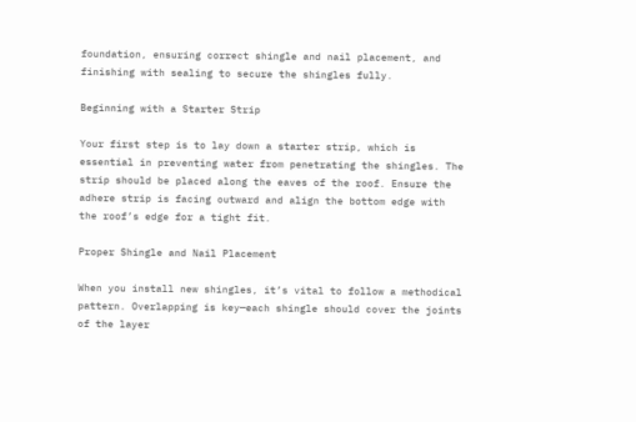foundation, ensuring correct shingle and nail placement, and finishing with sealing to secure the shingles fully.

Beginning with a Starter Strip

Your first step is to lay down a starter strip, which is essential in preventing water from penetrating the shingles. The strip should be placed along the eaves of the roof. Ensure the adhere strip is facing outward and align the bottom edge with the roof’s edge for a tight fit.

Proper Shingle and Nail Placement

When you install new shingles, it’s vital to follow a methodical pattern. Overlapping is key—each shingle should cover the joints of the layer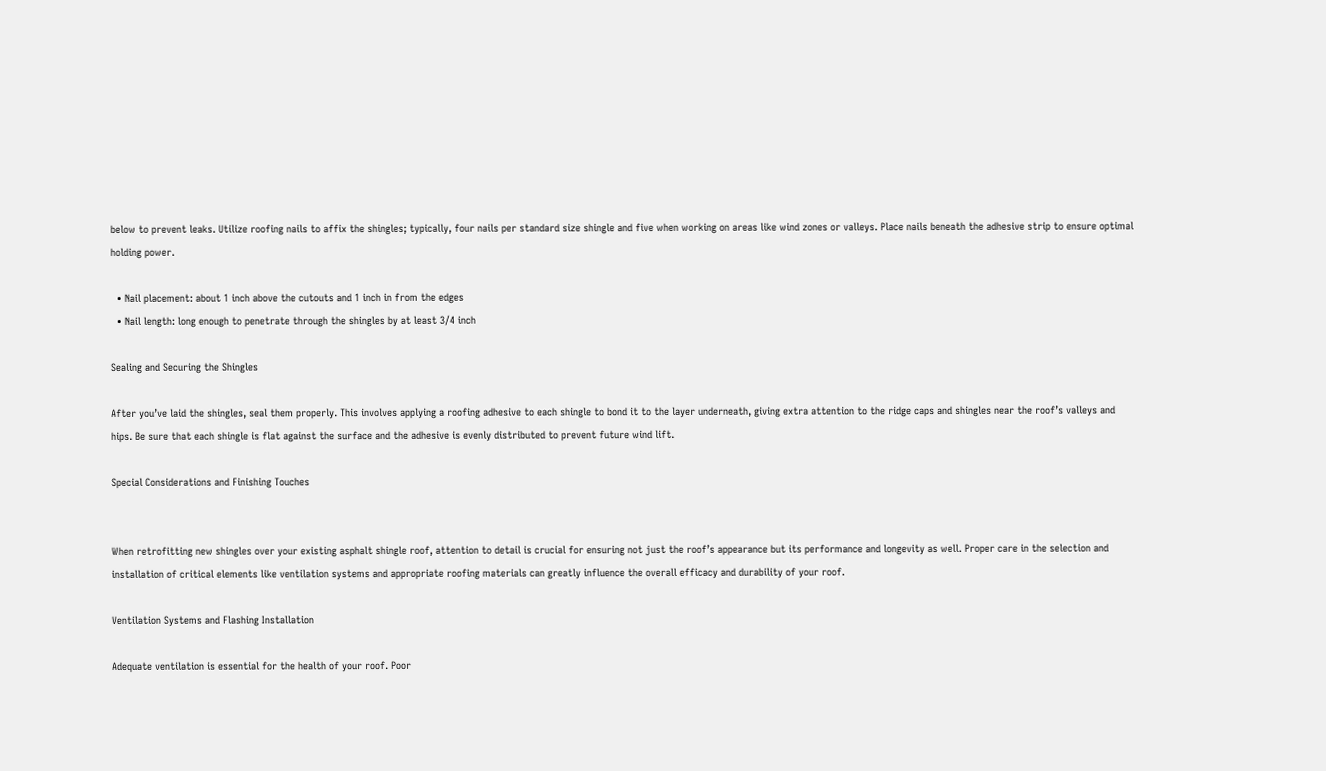below to prevent leaks. Utilize roofing nails to affix the shingles; typically, four nails per standard size shingle and five when working on areas like wind zones or valleys. Place nails beneath the adhesive strip to ensure optimal holding power.

  • Nail placement: about 1 inch above the cutouts and 1 inch in from the edges
  • Nail length: long enough to penetrate through the shingles by at least 3/4 inch

Sealing and Securing the Shingles

After you’ve laid the shingles, seal them properly. This involves applying a roofing adhesive to each shingle to bond it to the layer underneath, giving extra attention to the ridge caps and shingles near the roof’s valleys and hips. Be sure that each shingle is flat against the surface and the adhesive is evenly distributed to prevent future wind lift.

Special Considerations and Finishing Touches


When retrofitting new shingles over your existing asphalt shingle roof, attention to detail is crucial for ensuring not just the roof’s appearance but its performance and longevity as well. Proper care in the selection and installation of critical elements like ventilation systems and appropriate roofing materials can greatly influence the overall efficacy and durability of your roof.

Ventilation Systems and Flashing Installation

Adequate ventilation is essential for the health of your roof. Poor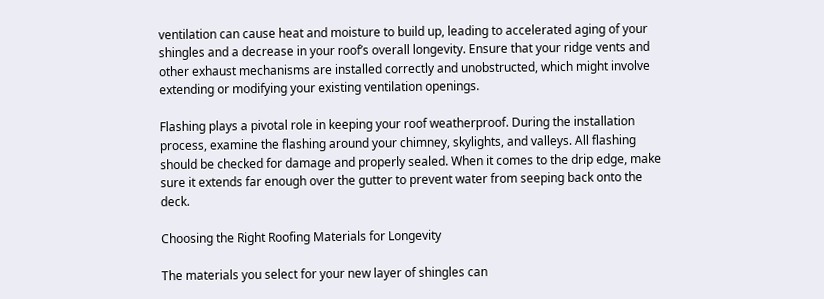ventilation can cause heat and moisture to build up, leading to accelerated aging of your shingles and a decrease in your roof’s overall longevity. Ensure that your ridge vents and other exhaust mechanisms are installed correctly and unobstructed, which might involve extending or modifying your existing ventilation openings.

Flashing plays a pivotal role in keeping your roof weatherproof. During the installation process, examine the flashing around your chimney, skylights, and valleys. All flashing should be checked for damage and properly sealed. When it comes to the drip edge, make sure it extends far enough over the gutter to prevent water from seeping back onto the deck.

Choosing the Right Roofing Materials for Longevity

The materials you select for your new layer of shingles can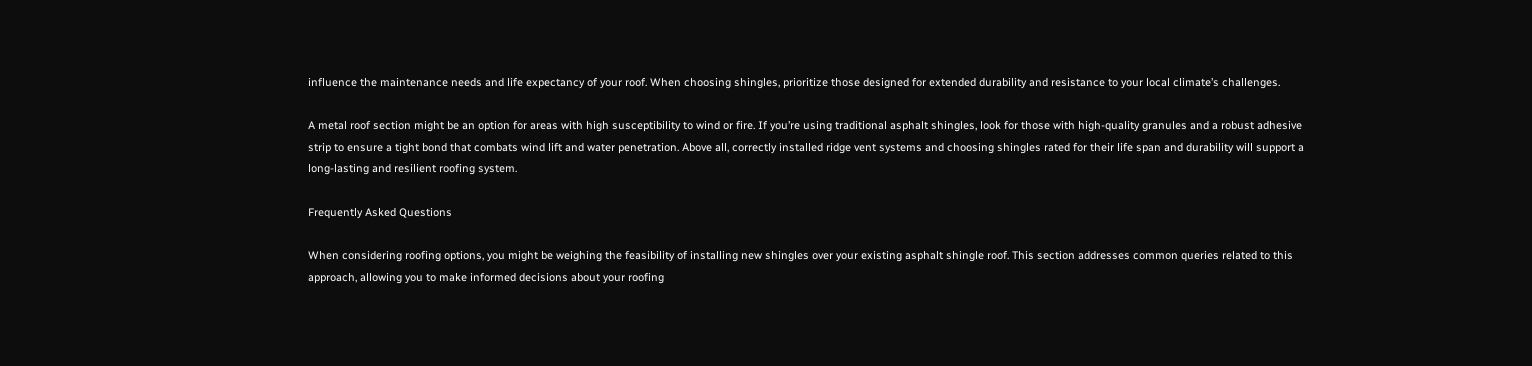influence the maintenance needs and life expectancy of your roof. When choosing shingles, prioritize those designed for extended durability and resistance to your local climate’s challenges.

A metal roof section might be an option for areas with high susceptibility to wind or fire. If you’re using traditional asphalt shingles, look for those with high-quality granules and a robust adhesive strip to ensure a tight bond that combats wind lift and water penetration. Above all, correctly installed ridge vent systems and choosing shingles rated for their life span and durability will support a long-lasting and resilient roofing system.

Frequently Asked Questions

When considering roofing options, you might be weighing the feasibility of installing new shingles over your existing asphalt shingle roof. This section addresses common queries related to this approach, allowing you to make informed decisions about your roofing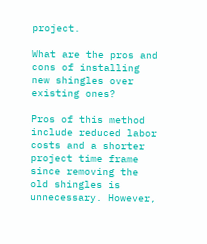project.

What are the pros and cons of installing new shingles over existing ones?

Pros of this method include reduced labor costs and a shorter project time frame since removing the old shingles is unnecessary. However,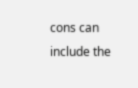cons can include the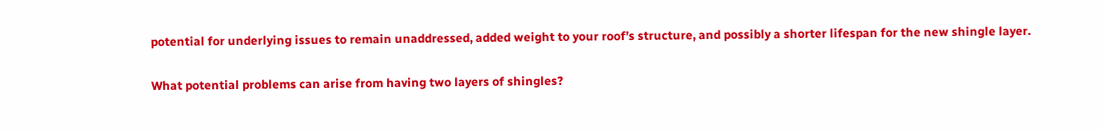potential for underlying issues to remain unaddressed, added weight to your roof’s structure, and possibly a shorter lifespan for the new shingle layer.

What potential problems can arise from having two layers of shingles?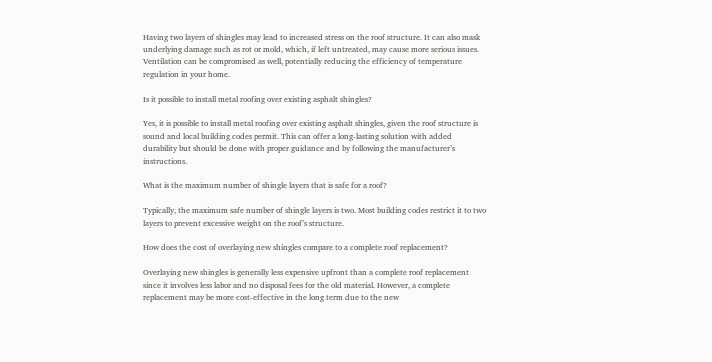Having two layers of shingles may lead to increased stress on the roof structure. It can also mask underlying damage such as rot or mold, which, if left untreated, may cause more serious issues. Ventilation can be compromised as well, potentially reducing the efficiency of temperature regulation in your home.

Is it possible to install metal roofing over existing asphalt shingles?

Yes, it is possible to install metal roofing over existing asphalt shingles, given the roof structure is sound and local building codes permit. This can offer a long-lasting solution with added durability but should be done with proper guidance and by following the manufacturer’s instructions.

What is the maximum number of shingle layers that is safe for a roof?

Typically, the maximum safe number of shingle layers is two. Most building codes restrict it to two layers to prevent excessive weight on the roof’s structure.

How does the cost of overlaying new shingles compare to a complete roof replacement?

Overlaying new shingles is generally less expensive upfront than a complete roof replacement since it involves less labor and no disposal fees for the old material. However, a complete replacement may be more cost-effective in the long term due to the new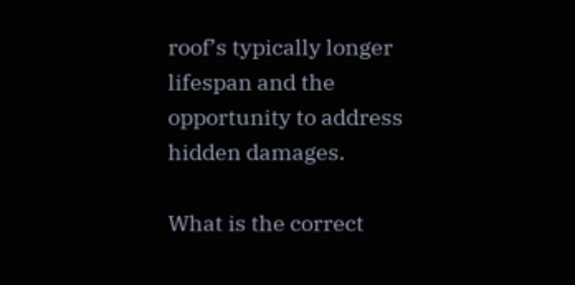roof’s typically longer lifespan and the opportunity to address hidden damages.

What is the correct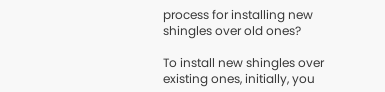process for installing new shingles over old ones?

To install new shingles over existing ones, initially, you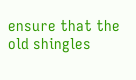ensure that the old shingles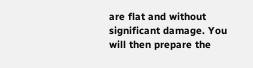are flat and without significant damage. You will then prepare the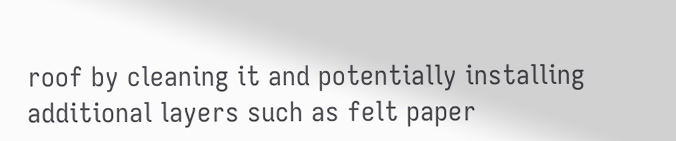roof by cleaning it and potentially installing additional layers such as felt paper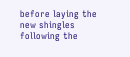before laying the new shingles following the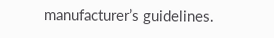manufacturer’s guidelines.